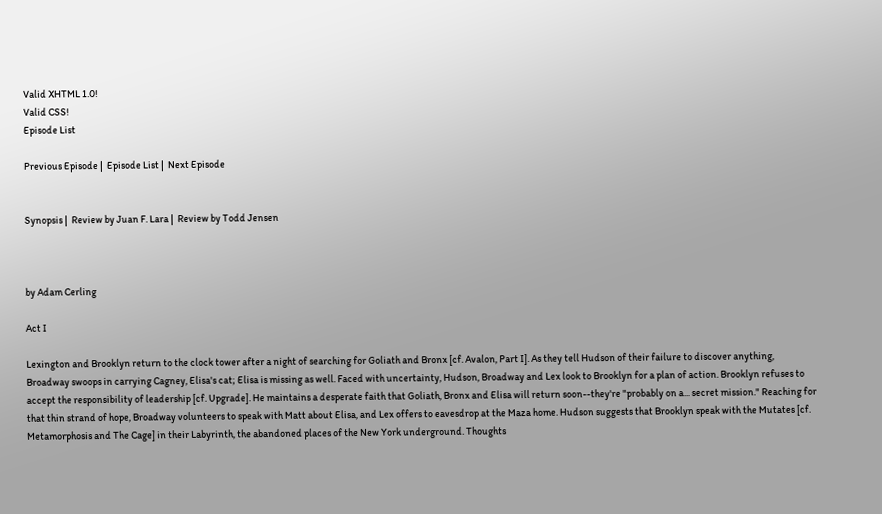Valid XHTML 1.0!
Valid CSS!
Episode List

Previous Episode |  Episode List |  Next Episode


Synopsis |  Review by Juan F. Lara |  Review by Todd Jensen



by Adam Cerling

Act I

Lexington and Brooklyn return to the clock tower after a night of searching for Goliath and Bronx [cf. Avalon, Part I]. As they tell Hudson of their failure to discover anything, Broadway swoops in carrying Cagney, Elisa's cat; Elisa is missing as well. Faced with uncertainty, Hudson, Broadway and Lex look to Brooklyn for a plan of action. Brooklyn refuses to accept the responsibility of leadership [cf. Upgrade]. He maintains a desperate faith that Goliath, Bronx and Elisa will return soon--they're "probably on a... secret mission." Reaching for that thin strand of hope, Broadway volunteers to speak with Matt about Elisa, and Lex offers to eavesdrop at the Maza home. Hudson suggests that Brooklyn speak with the Mutates [cf. Metamorphosis and The Cage] in their Labyrinth, the abandoned places of the New York underground. Thoughts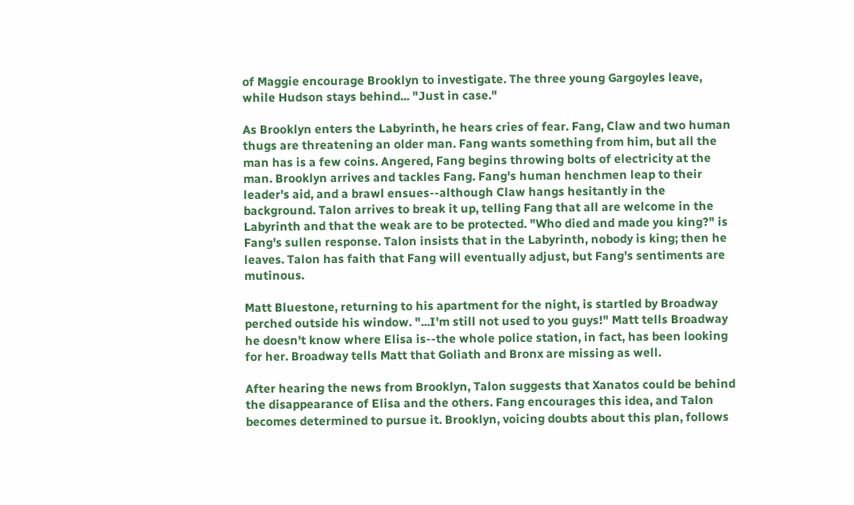of Maggie encourage Brooklyn to investigate. The three young Gargoyles leave, while Hudson stays behind... "Just in case."

As Brooklyn enters the Labyrinth, he hears cries of fear. Fang, Claw and two human thugs are threatening an older man. Fang wants something from him, but all the man has is a few coins. Angered, Fang begins throwing bolts of electricity at the man. Brooklyn arrives and tackles Fang. Fang's human henchmen leap to their leader's aid, and a brawl ensues--although Claw hangs hesitantly in the background. Talon arrives to break it up, telling Fang that all are welcome in the Labyrinth and that the weak are to be protected. "Who died and made you king?" is Fang's sullen response. Talon insists that in the Labyrinth, nobody is king; then he leaves. Talon has faith that Fang will eventually adjust, but Fang's sentiments are mutinous.

Matt Bluestone, returning to his apartment for the night, is startled by Broadway perched outside his window. "...I'm still not used to you guys!" Matt tells Broadway he doesn't know where Elisa is--the whole police station, in fact, has been looking for her. Broadway tells Matt that Goliath and Bronx are missing as well.

After hearing the news from Brooklyn, Talon suggests that Xanatos could be behind the disappearance of Elisa and the others. Fang encourages this idea, and Talon becomes determined to pursue it. Brooklyn, voicing doubts about this plan, follows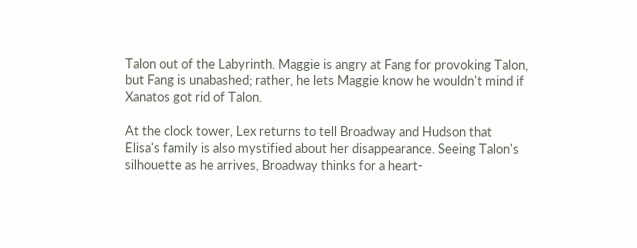Talon out of the Labyrinth. Maggie is angry at Fang for provoking Talon, but Fang is unabashed; rather, he lets Maggie know he wouldn't mind if Xanatos got rid of Talon.

At the clock tower, Lex returns to tell Broadway and Hudson that Elisa's family is also mystified about her disappearance. Seeing Talon's silhouette as he arrives, Broadway thinks for a heart-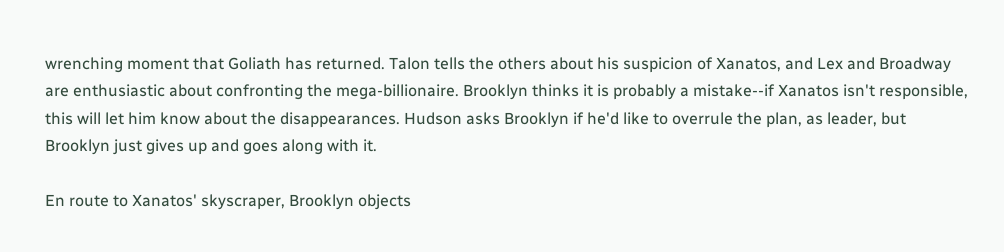wrenching moment that Goliath has returned. Talon tells the others about his suspicion of Xanatos, and Lex and Broadway are enthusiastic about confronting the mega-billionaire. Brooklyn thinks it is probably a mistake--if Xanatos isn't responsible, this will let him know about the disappearances. Hudson asks Brooklyn if he'd like to overrule the plan, as leader, but Brooklyn just gives up and goes along with it.

En route to Xanatos' skyscraper, Brooklyn objects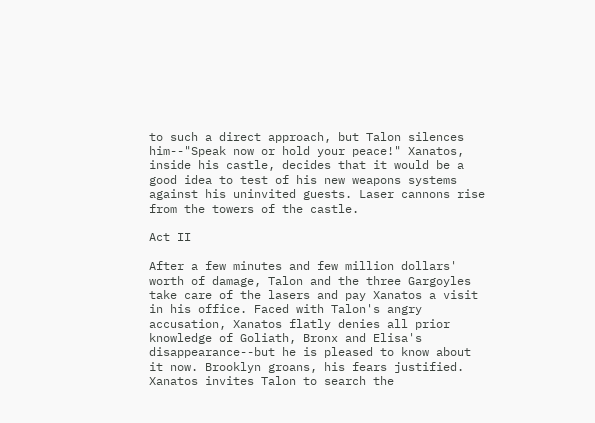to such a direct approach, but Talon silences him--"Speak now or hold your peace!" Xanatos, inside his castle, decides that it would be a good idea to test of his new weapons systems against his uninvited guests. Laser cannons rise from the towers of the castle.

Act II

After a few minutes and few million dollars' worth of damage, Talon and the three Gargoyles take care of the lasers and pay Xanatos a visit in his office. Faced with Talon's angry accusation, Xanatos flatly denies all prior knowledge of Goliath, Bronx and Elisa's disappearance--but he is pleased to know about it now. Brooklyn groans, his fears justified. Xanatos invites Talon to search the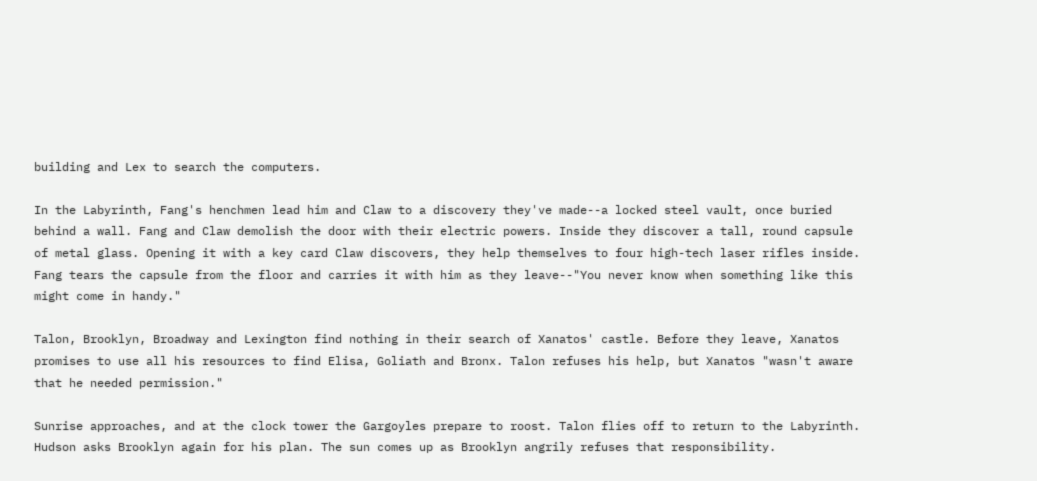building and Lex to search the computers.

In the Labyrinth, Fang's henchmen lead him and Claw to a discovery they've made--a locked steel vault, once buried behind a wall. Fang and Claw demolish the door with their electric powers. Inside they discover a tall, round capsule of metal glass. Opening it with a key card Claw discovers, they help themselves to four high-tech laser rifles inside. Fang tears the capsule from the floor and carries it with him as they leave--"You never know when something like this might come in handy."

Talon, Brooklyn, Broadway and Lexington find nothing in their search of Xanatos' castle. Before they leave, Xanatos promises to use all his resources to find Elisa, Goliath and Bronx. Talon refuses his help, but Xanatos "wasn't aware that he needed permission."

Sunrise approaches, and at the clock tower the Gargoyles prepare to roost. Talon flies off to return to the Labyrinth. Hudson asks Brooklyn again for his plan. The sun comes up as Brooklyn angrily refuses that responsibility.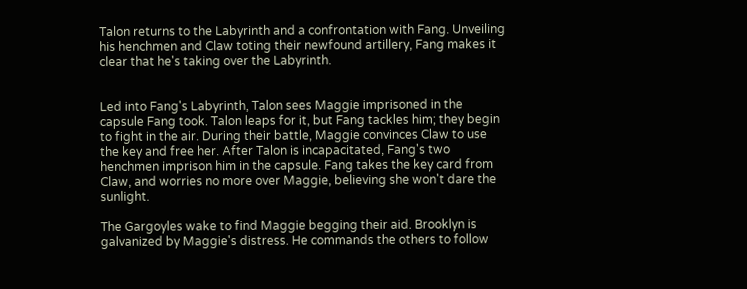Talon returns to the Labyrinth and a confrontation with Fang. Unveiling his henchmen and Claw toting their newfound artillery, Fang makes it clear that he's taking over the Labyrinth.


Led into Fang's Labyrinth, Talon sees Maggie imprisoned in the capsule Fang took. Talon leaps for it, but Fang tackles him; they begin to fight in the air. During their battle, Maggie convinces Claw to use the key and free her. After Talon is incapacitated, Fang's two henchmen imprison him in the capsule. Fang takes the key card from Claw, and worries no more over Maggie, believing she won't dare the sunlight.

The Gargoyles wake to find Maggie begging their aid. Brooklyn is galvanized by Maggie's distress. He commands the others to follow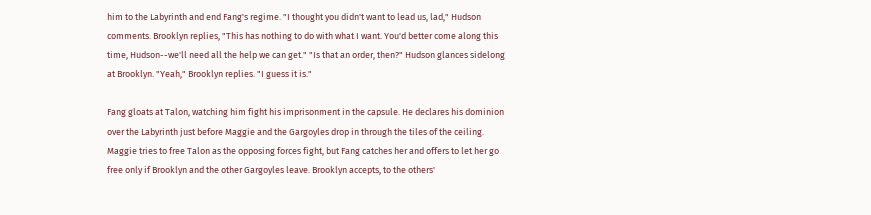him to the Labyrinth and end Fang's regime. "I thought you didn't want to lead us, lad," Hudson comments. Brooklyn replies, "This has nothing to do with what I want. You'd better come along this time, Hudson--we'll need all the help we can get." "Is that an order, then?" Hudson glances sidelong at Brooklyn. "Yeah," Brooklyn replies. "I guess it is."

Fang gloats at Talon, watching him fight his imprisonment in the capsule. He declares his dominion over the Labyrinth just before Maggie and the Gargoyles drop in through the tiles of the ceiling. Maggie tries to free Talon as the opposing forces fight, but Fang catches her and offers to let her go free only if Brooklyn and the other Gargoyles leave. Brooklyn accepts, to the others'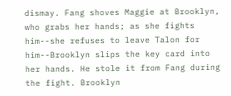dismay. Fang shoves Maggie at Brooklyn, who grabs her hands; as she fights him--she refuses to leave Talon for him--Brooklyn slips the key card into her hands. He stole it from Fang during the fight. Brooklyn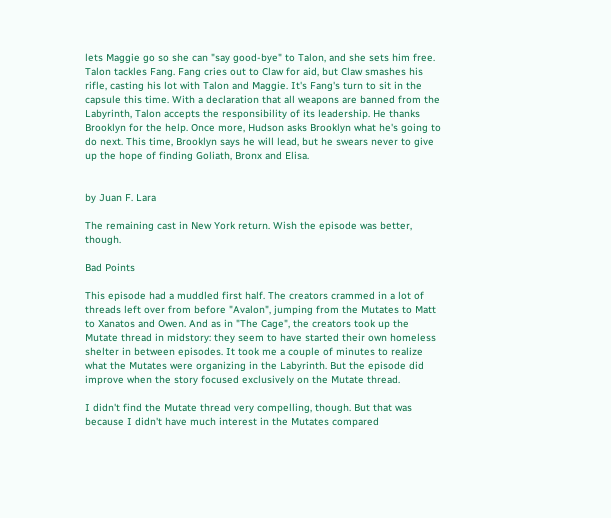lets Maggie go so she can "say good-bye" to Talon, and she sets him free. Talon tackles Fang. Fang cries out to Claw for aid, but Claw smashes his rifle, casting his lot with Talon and Maggie. It's Fang's turn to sit in the capsule this time. With a declaration that all weapons are banned from the Labyrinth, Talon accepts the responsibility of its leadership. He thanks Brooklyn for the help. Once more, Hudson asks Brooklyn what he's going to do next. This time, Brooklyn says he will lead, but he swears never to give up the hope of finding Goliath, Bronx and Elisa.


by Juan F. Lara

The remaining cast in New York return. Wish the episode was better, though.

Bad Points

This episode had a muddled first half. The creators crammed in a lot of threads left over from before "Avalon", jumping from the Mutates to Matt to Xanatos and Owen. And as in "The Cage", the creators took up the Mutate thread in midstory: they seem to have started their own homeless shelter in between episodes. It took me a couple of minutes to realize what the Mutates were organizing in the Labyrinth. But the episode did improve when the story focused exclusively on the Mutate thread.

I didn't find the Mutate thread very compelling, though. But that was because I didn't have much interest in the Mutates compared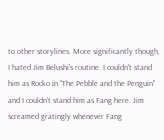to other storylines. More significantly though, I hated Jim Belushi's routine. I couldn't stand him as Rocko in "The Pebble and the Penguin" and I couldn't stand him as Fang here. Jim screamed gratingly whenever Fang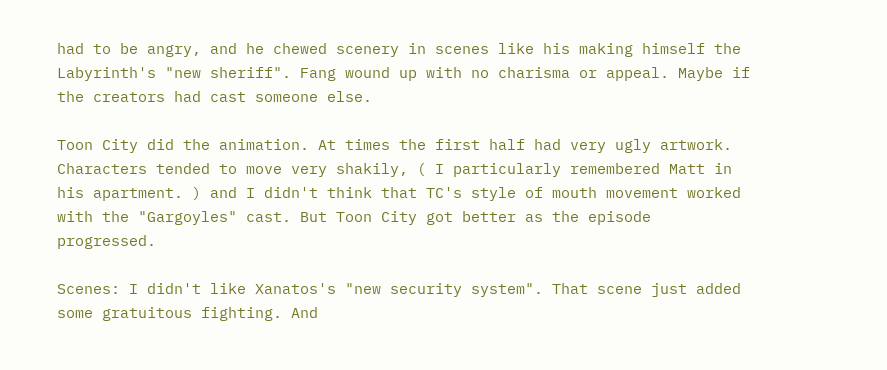had to be angry, and he chewed scenery in scenes like his making himself the Labyrinth's "new sheriff". Fang wound up with no charisma or appeal. Maybe if the creators had cast someone else.

Toon City did the animation. At times the first half had very ugly artwork. Characters tended to move very shakily, ( I particularly remembered Matt in his apartment. ) and I didn't think that TC's style of mouth movement worked with the "Gargoyles" cast. But Toon City got better as the episode progressed.

Scenes: I didn't like Xanatos's "new security system". That scene just added some gratuitous fighting. And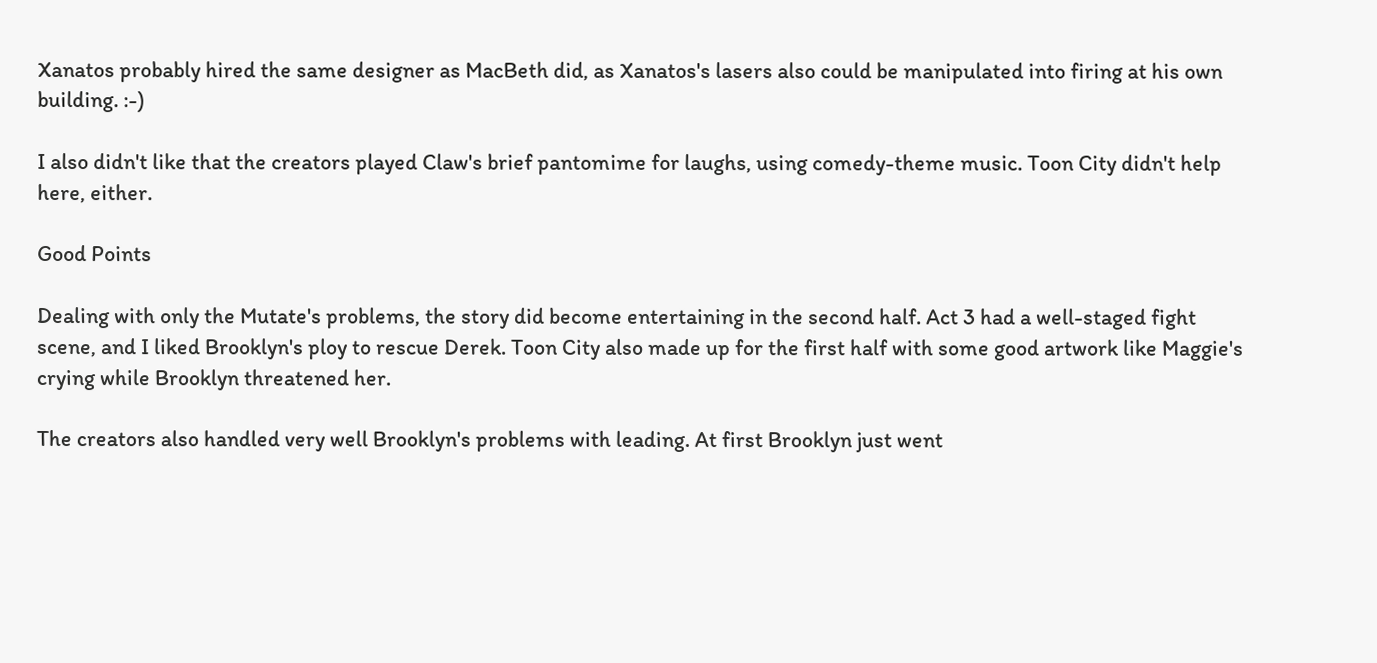Xanatos probably hired the same designer as MacBeth did, as Xanatos's lasers also could be manipulated into firing at his own building. :-)

I also didn't like that the creators played Claw's brief pantomime for laughs, using comedy-theme music. Toon City didn't help here, either.

Good Points

Dealing with only the Mutate's problems, the story did become entertaining in the second half. Act 3 had a well-staged fight scene, and I liked Brooklyn's ploy to rescue Derek. Toon City also made up for the first half with some good artwork like Maggie's crying while Brooklyn threatened her.

The creators also handled very well Brooklyn's problems with leading. At first Brooklyn just went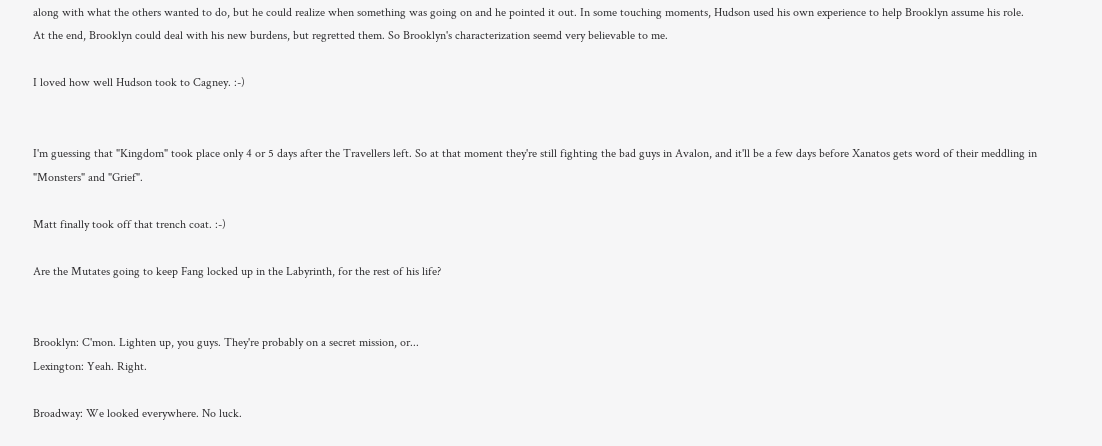along with what the others wanted to do, but he could realize when something was going on and he pointed it out. In some touching moments, Hudson used his own experience to help Brooklyn assume his role. At the end, Brooklyn could deal with his new burdens, but regretted them. So Brooklyn's characterization seemd very believable to me.

I loved how well Hudson took to Cagney. :-)


I'm guessing that "Kingdom" took place only 4 or 5 days after the Travellers left. So at that moment they're still fighting the bad guys in Avalon, and it'll be a few days before Xanatos gets word of their meddling in "Monsters" and "Grief".

Matt finally took off that trench coat. :-)

Are the Mutates going to keep Fang locked up in the Labyrinth, for the rest of his life?


Brooklyn: C'mon. Lighten up, you guys. They're probably on a secret mission, or...
Lexington: Yeah. Right.

Broadway: We looked everywhere. No luck.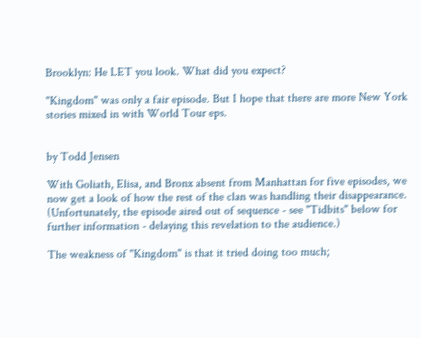Brooklyn: He LET you look. What did you expect?

"Kingdom" was only a fair episode. But I hope that there are more New York stories mixed in with World Tour eps.


by Todd Jensen

With Goliath, Elisa, and Bronx absent from Manhattan for five episodes, we now get a look of how the rest of the clan was handling their disappearance. (Unfortunately, the episode aired out of sequence - see "Tidbits" below for further information - delaying this revelation to the audience.)

The weakness of "Kingdom" is that it tried doing too much;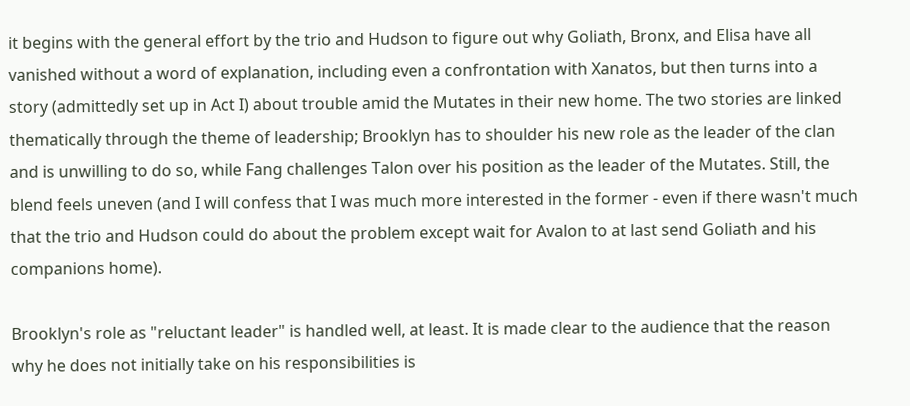it begins with the general effort by the trio and Hudson to figure out why Goliath, Bronx, and Elisa have all vanished without a word of explanation, including even a confrontation with Xanatos, but then turns into a story (admittedly set up in Act I) about trouble amid the Mutates in their new home. The two stories are linked thematically through the theme of leadership; Brooklyn has to shoulder his new role as the leader of the clan and is unwilling to do so, while Fang challenges Talon over his position as the leader of the Mutates. Still, the blend feels uneven (and I will confess that I was much more interested in the former - even if there wasn't much that the trio and Hudson could do about the problem except wait for Avalon to at last send Goliath and his companions home).

Brooklyn's role as "reluctant leader" is handled well, at least. It is made clear to the audience that the reason why he does not initially take on his responsibilities is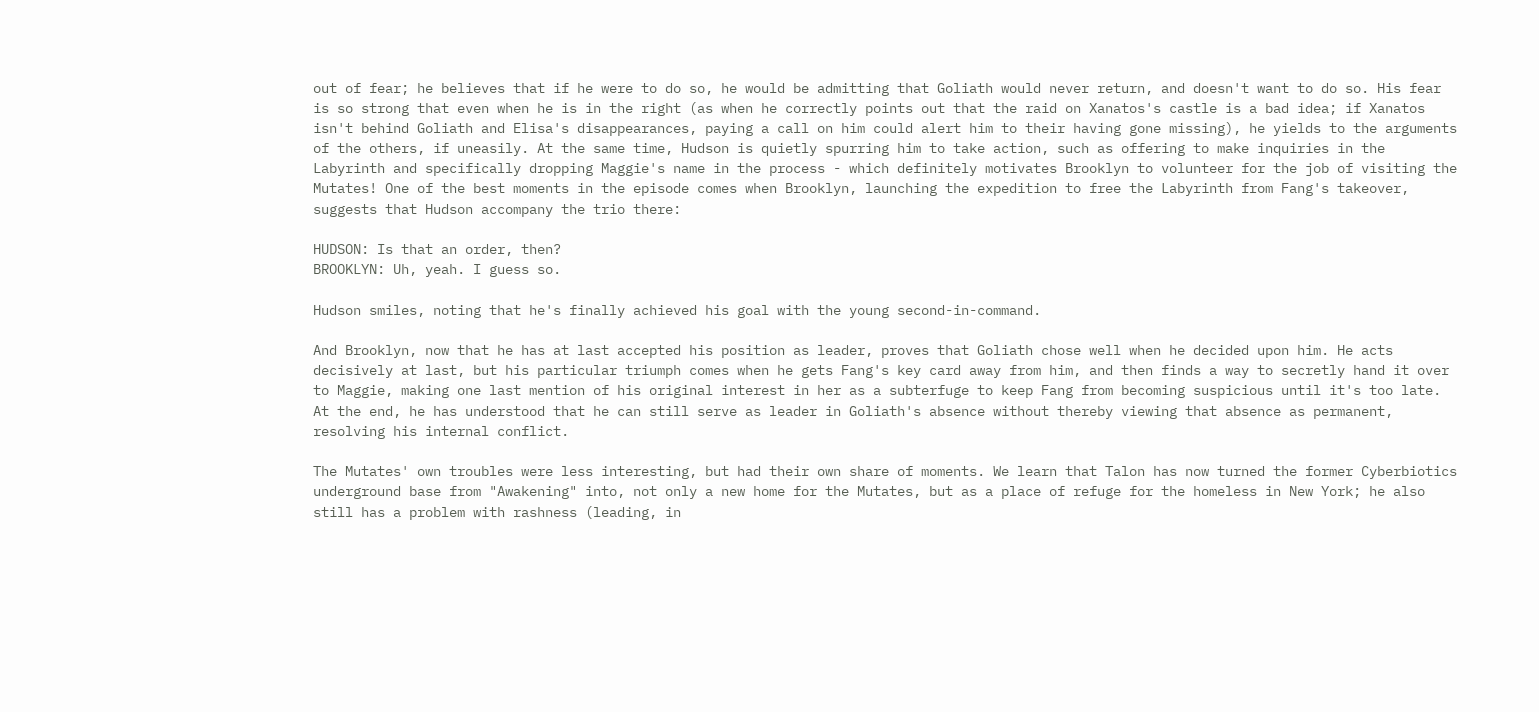out of fear; he believes that if he were to do so, he would be admitting that Goliath would never return, and doesn't want to do so. His fear is so strong that even when he is in the right (as when he correctly points out that the raid on Xanatos's castle is a bad idea; if Xanatos isn't behind Goliath and Elisa's disappearances, paying a call on him could alert him to their having gone missing), he yields to the arguments of the others, if uneasily. At the same time, Hudson is quietly spurring him to take action, such as offering to make inquiries in the Labyrinth and specifically dropping Maggie's name in the process - which definitely motivates Brooklyn to volunteer for the job of visiting the Mutates! One of the best moments in the episode comes when Brooklyn, launching the expedition to free the Labyrinth from Fang's takeover, suggests that Hudson accompany the trio there:

HUDSON: Is that an order, then?
BROOKLYN: Uh, yeah. I guess so.

Hudson smiles, noting that he's finally achieved his goal with the young second-in-command.

And Brooklyn, now that he has at last accepted his position as leader, proves that Goliath chose well when he decided upon him. He acts decisively at last, but his particular triumph comes when he gets Fang's key card away from him, and then finds a way to secretly hand it over to Maggie, making one last mention of his original interest in her as a subterfuge to keep Fang from becoming suspicious until it's too late. At the end, he has understood that he can still serve as leader in Goliath's absence without thereby viewing that absence as permanent, resolving his internal conflict.

The Mutates' own troubles were less interesting, but had their own share of moments. We learn that Talon has now turned the former Cyberbiotics underground base from "Awakening" into, not only a new home for the Mutates, but as a place of refuge for the homeless in New York; he also still has a problem with rashness (leading, in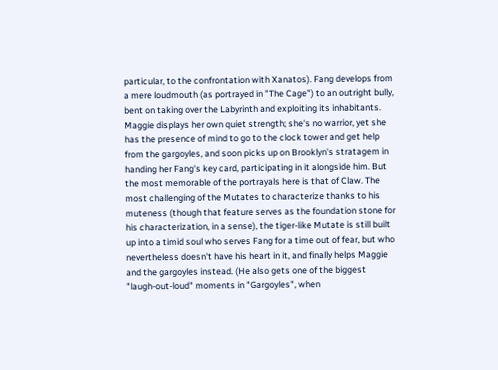particular, to the confrontation with Xanatos). Fang develops from a mere loudmouth (as portrayed in "The Cage") to an outright bully, bent on taking over the Labyrinth and exploiting its inhabitants. Maggie displays her own quiet strength; she's no warrior, yet she has the presence of mind to go to the clock tower and get help from the gargoyles, and soon picks up on Brooklyn's stratagem in handing her Fang's key card, participating in it alongside him. But the most memorable of the portrayals here is that of Claw. The most challenging of the Mutates to characterize thanks to his muteness (though that feature serves as the foundation stone for his characterization, in a sense), the tiger-like Mutate is still built up into a timid soul who serves Fang for a time out of fear, but who nevertheless doesn't have his heart in it, and finally helps Maggie and the gargoyles instead. (He also gets one of the biggest "laugh-out-loud" moments in "Gargoyles", when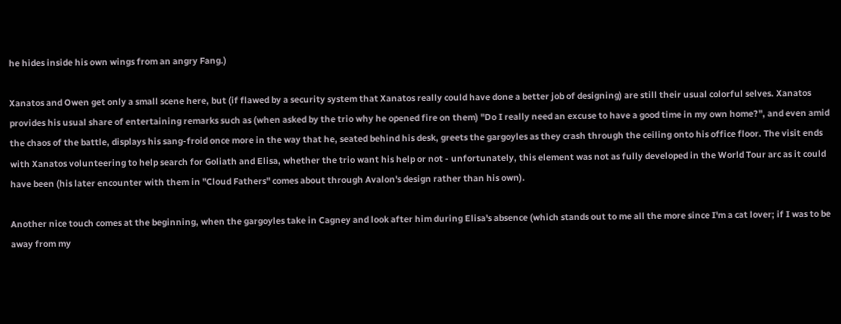he hides inside his own wings from an angry Fang.)

Xanatos and Owen get only a small scene here, but (if flawed by a security system that Xanatos really could have done a better job of designing) are still their usual colorful selves. Xanatos provides his usual share of entertaining remarks such as (when asked by the trio why he opened fire on them) "Do I really need an excuse to have a good time in my own home?", and even amid the chaos of the battle, displays his sang-froid once more in the way that he, seated behind his desk, greets the gargoyles as they crash through the ceiling onto his office floor. The visit ends with Xanatos volunteering to help search for Goliath and Elisa, whether the trio want his help or not - unfortunately, this element was not as fully developed in the World Tour arc as it could have been (his later encounter with them in "Cloud Fathers" comes about through Avalon's design rather than his own).

Another nice touch comes at the beginning, when the gargoyles take in Cagney and look after him during Elisa's absence (which stands out to me all the more since I'm a cat lover; if I was to be away from my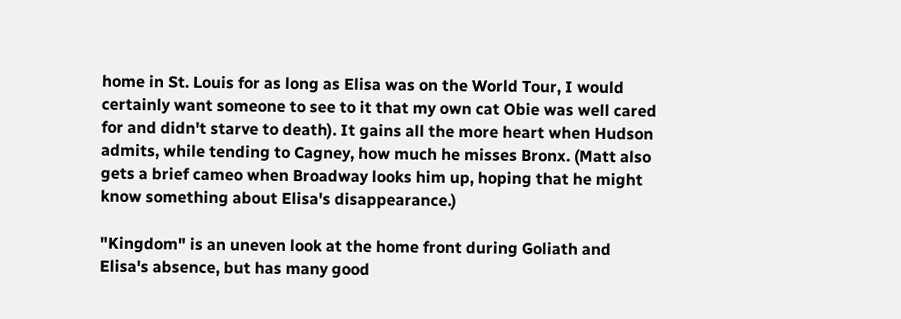home in St. Louis for as long as Elisa was on the World Tour, I would certainly want someone to see to it that my own cat Obie was well cared for and didn't starve to death). It gains all the more heart when Hudson admits, while tending to Cagney, how much he misses Bronx. (Matt also gets a brief cameo when Broadway looks him up, hoping that he might know something about Elisa's disappearance.)

"Kingdom" is an uneven look at the home front during Goliath and Elisa's absence, but has many good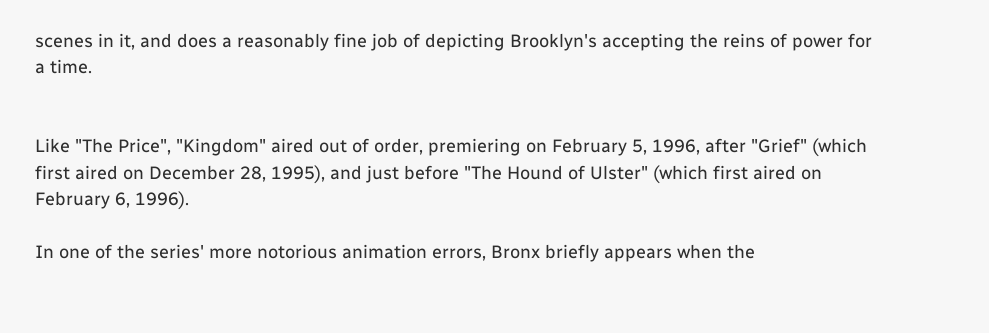scenes in it, and does a reasonably fine job of depicting Brooklyn's accepting the reins of power for a time.


Like "The Price", "Kingdom" aired out of order, premiering on February 5, 1996, after "Grief" (which first aired on December 28, 1995), and just before "The Hound of Ulster" (which first aired on February 6, 1996).

In one of the series' more notorious animation errors, Bronx briefly appears when the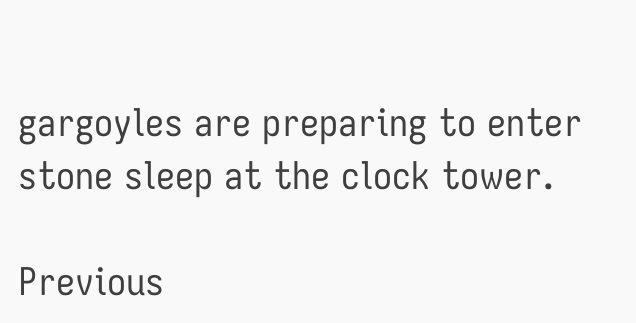gargoyles are preparing to enter stone sleep at the clock tower.

Previous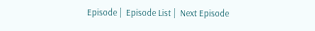Episode |  Episode List |  Next Episode